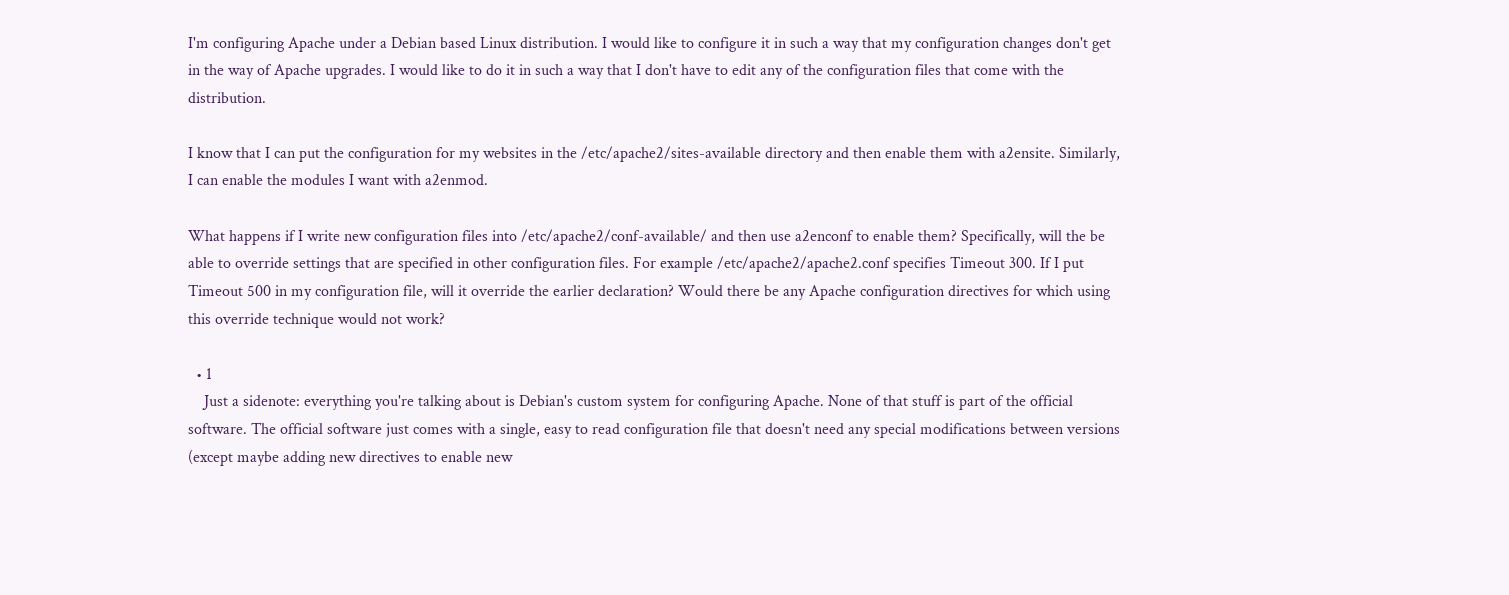I'm configuring Apache under a Debian based Linux distribution. I would like to configure it in such a way that my configuration changes don't get in the way of Apache upgrades. I would like to do it in such a way that I don't have to edit any of the configuration files that come with the distribution.

I know that I can put the configuration for my websites in the /etc/apache2/sites-available directory and then enable them with a2ensite. Similarly, I can enable the modules I want with a2enmod.

What happens if I write new configuration files into /etc/apache2/conf-available/ and then use a2enconf to enable them? Specifically, will the be able to override settings that are specified in other configuration files. For example /etc/apache2/apache2.conf specifies Timeout 300. If I put Timeout 500 in my configuration file, will it override the earlier declaration? Would there be any Apache configuration directives for which using this override technique would not work?

  • 1
    Just a sidenote: everything you're talking about is Debian's custom system for configuring Apache. None of that stuff is part of the official software. The official software just comes with a single, easy to read configuration file that doesn't need any special modifications between versions (except maybe adding new directives to enable new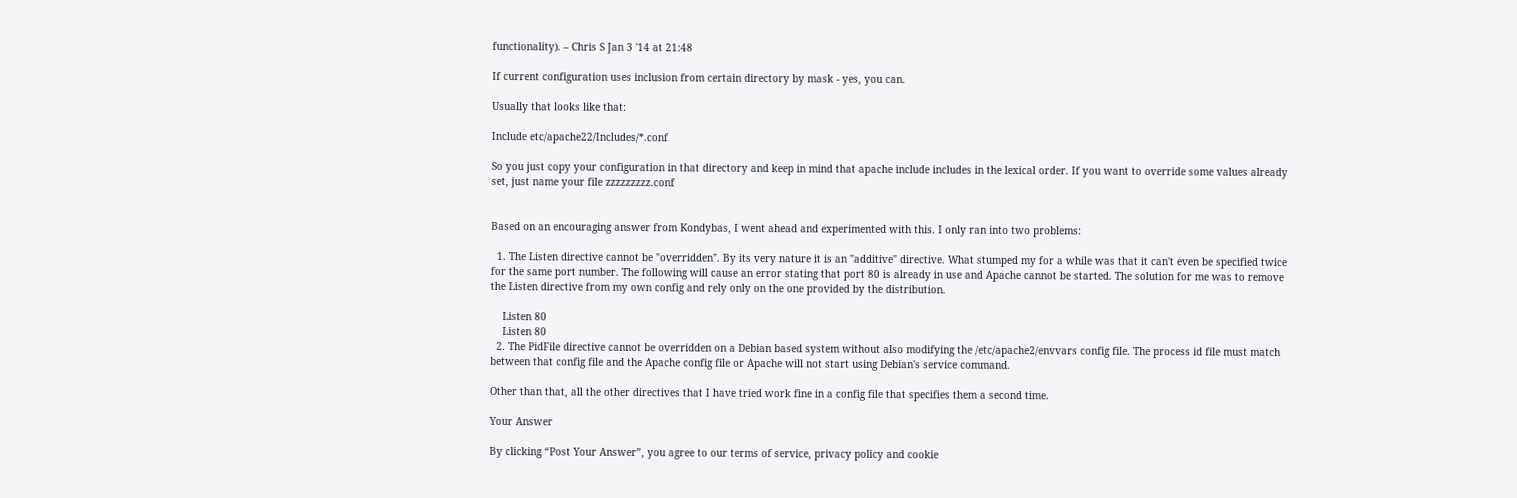functionality). – Chris S Jan 3 '14 at 21:48

If current configuration uses inclusion from certain directory by mask - yes, you can.

Usually that looks like that:

Include etc/apache22/Includes/*.conf

So you just copy your configuration in that directory and keep in mind that apache include includes in the lexical order. If you want to override some values already set, just name your file zzzzzzzzz.conf


Based on an encouraging answer from Kondybas, I went ahead and experimented with this. I only ran into two problems:

  1. The Listen directive cannot be "overridden". By its very nature it is an "additive" directive. What stumped my for a while was that it can't even be specified twice for the same port number. The following will cause an error stating that port 80 is already in use and Apache cannot be started. The solution for me was to remove the Listen directive from my own config and rely only on the one provided by the distribution.

    Listen 80
    Listen 80
  2. The PidFile directive cannot be overridden on a Debian based system without also modifying the /etc/apache2/envvars config file. The process id file must match between that config file and the Apache config file or Apache will not start using Debian's service command.

Other than that, all the other directives that I have tried work fine in a config file that specifies them a second time.

Your Answer

By clicking “Post Your Answer”, you agree to our terms of service, privacy policy and cookie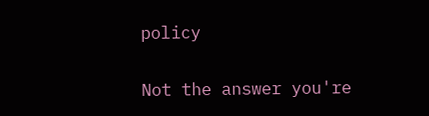policy

Not the answer you're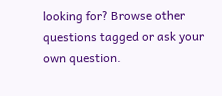looking for? Browse other questions tagged or ask your own question.